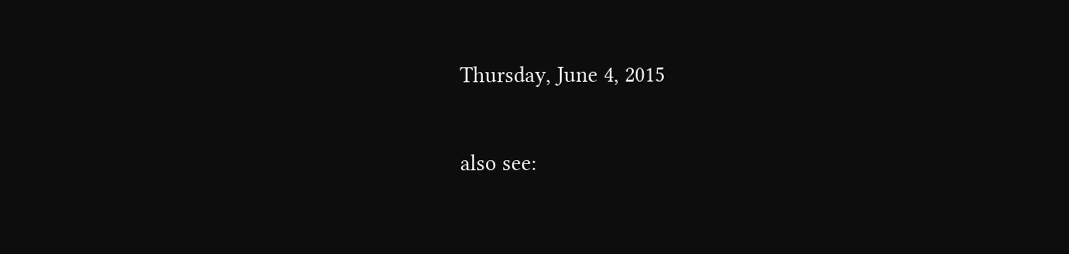Thursday, June 4, 2015

also see: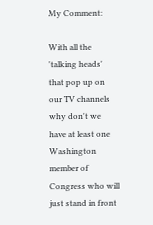My Comment:

With all the 'talking heads' that pop up on our TV channels why don't we have at least one Washington member of Congress who will just stand in front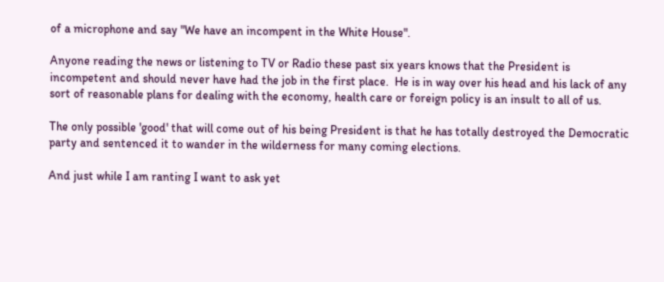of a microphone and say "We have an incompent in the White House".

Anyone reading the news or listening to TV or Radio these past six years knows that the President is incompetent and should never have had the job in the first place.  He is in way over his head and his lack of any sort of reasonable plans for dealing with the economy, health care or foreign policy is an insult to all of us.

The only possible 'good' that will come out of his being President is that he has totally destroyed the Democratic party and sentenced it to wander in the wilderness for many coming elections.

And just while I am ranting I want to ask yet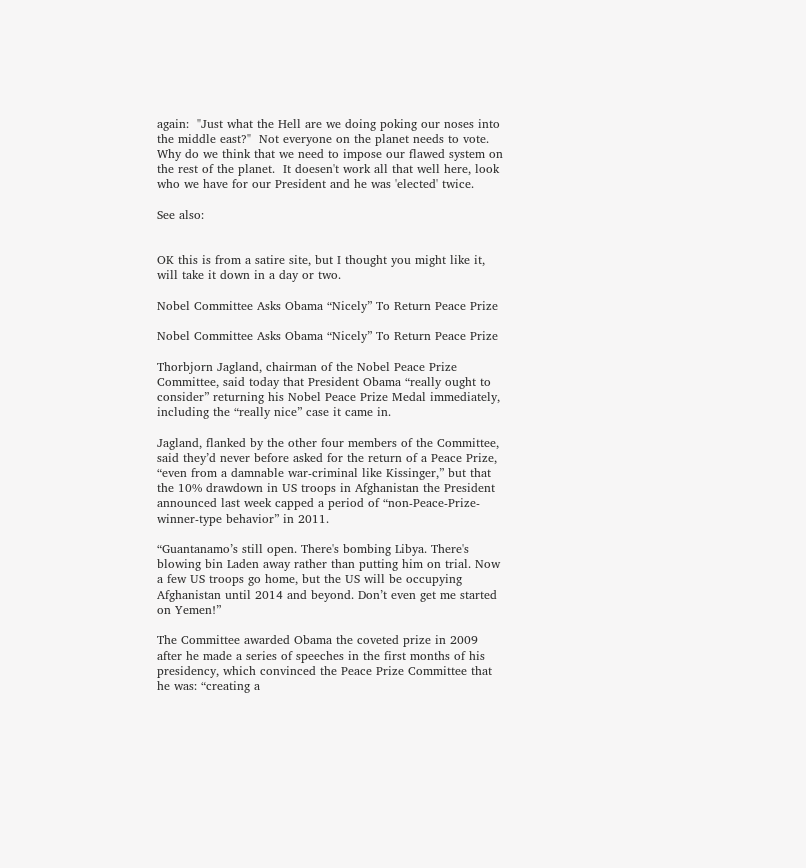again:  "Just what the Hell are we doing poking our noses into the middle east?"  Not everyone on the planet needs to vote.  Why do we think that we need to impose our flawed system on the rest of the planet.  It doesen't work all that well here, look who we have for our President and he was 'elected' twice.

See also:


OK this is from a satire site, but I thought you might like it, will take it down in a day or two.

Nobel Committee Asks Obama “Nicely” To Return Peace Prize

Nobel Committee Asks Obama “Nicely” To Return Peace Prize

Thorbjorn Jagland, chairman of the Nobel Peace Prize Committee, said today that President Obama “really ought to consider” returning his Nobel Peace Prize Medal immediately, including the “really nice” case it came in.

Jagland, flanked by the other four members of the Committee, said they’d never before asked for the return of a Peace Prize, “even from a damnable war-criminal like Kissinger,” but that the 10% drawdown in US troops in Afghanistan the President announced last week capped a period of “non-Peace-Prize-winner-type behavior” in 2011.

“Guantanamo’s still open. There's bombing Libya. There's blowing bin Laden away rather than putting him on trial. Now a few US troops go home, but the US will be occupying Afghanistan until 2014 and beyond. Don’t even get me started on Yemen!”

The Committee awarded Obama the coveted prize in 2009 after he made a series of speeches in the first months of his presidency, which convinced the Peace Prize Committee that he was: “creating a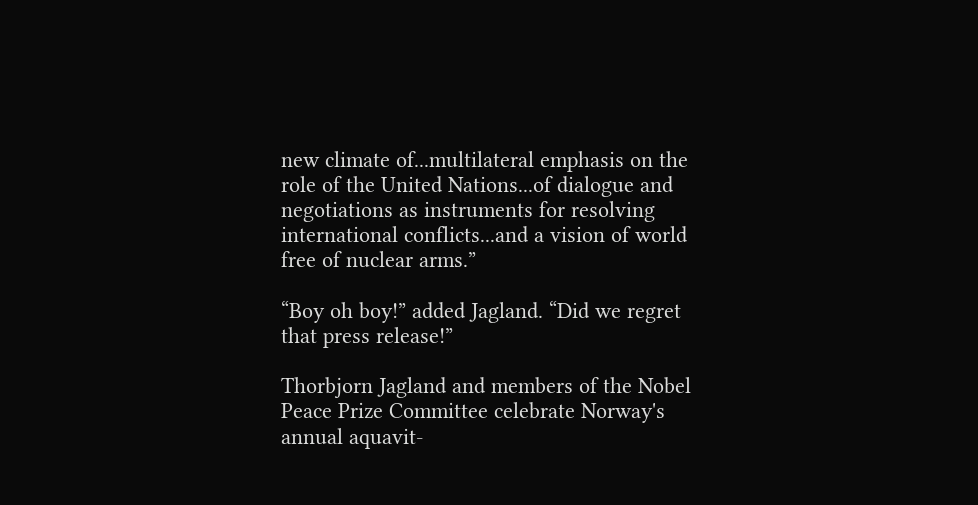new climate of...multilateral emphasis on the role of the United Nations...of dialogue and negotiations as instruments for resolving international conflicts...and a vision of world free of nuclear arms.”

“Boy oh boy!” added Jagland. “Did we regret that press release!”

Thorbjorn Jagland and members of the Nobel Peace Prize Committee celebrate Norway's annual aquavit-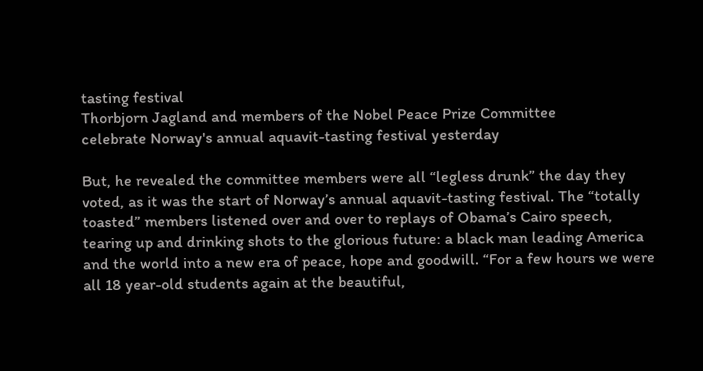tasting festival
Thorbjorn Jagland and members of the Nobel Peace Prize Committee
celebrate Norway's annual aquavit-tasting festival yesterday

But, he revealed the committee members were all “legless drunk” the day they voted, as it was the start of Norway’s annual aquavit-tasting festival. The “totally toasted” members listened over and over to replays of Obama’s Cairo speech, tearing up and drinking shots to the glorious future: a black man leading America and the world into a new era of peace, hope and goodwill. “For a few hours we were all 18 year-old students again at the beautiful,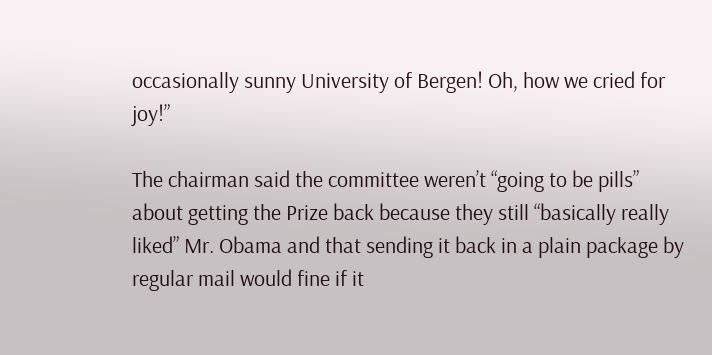occasionally sunny University of Bergen! Oh, how we cried for joy!”

The chairman said the committee weren’t “going to be pills” about getting the Prize back because they still “basically really liked” Mr. Obama and that sending it back in a plain package by regular mail would fine if it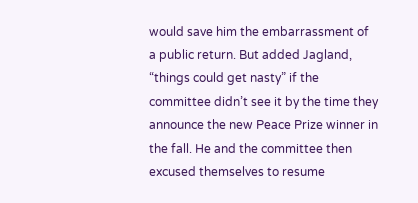would save him the embarrassment of a public return. But added Jagland, “things could get nasty” if the committee didn’t see it by the time they announce the new Peace Prize winner in the fall. He and the committee then excused themselves to resume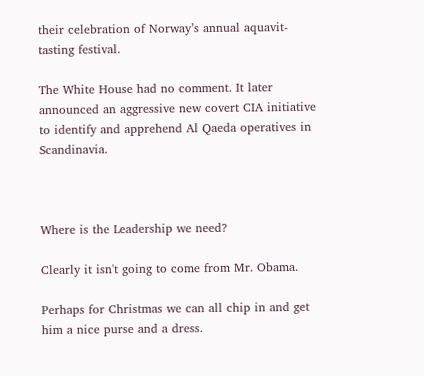their celebration of Norway’s annual aquavit-tasting festival.

The White House had no comment. It later announced an aggressive new covert CIA initiative to identify and apprehend Al Qaeda operatives in Scandinavia.



Where is the Leadership we need?

Clearly it isn't going to come from Mr. Obama.

Perhaps for Christmas we can all chip in and get him a nice purse and a dress.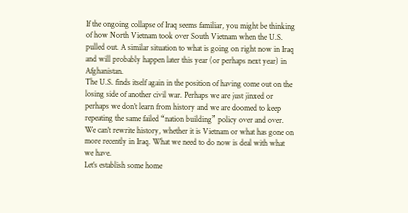If the ongoing collapse of Iraq seems familiar, you might be thinking of how North Vietnam took over South Vietnam when the U.S. pulled out. A similar situation to what is going on right now in Iraq and will probably happen later this year (or perhaps next year) in Afghanistan.
The U.S. finds itself again in the position of having come out on the losing side of another civil war. Perhaps we are just jinxed or perhaps we don’t learn from history and we are doomed to keep repeating the same failed “nation building” policy over and over.
We can’t rewrite history, whether it is Vietnam or what has gone on more recently in Iraq. What we need to do now is deal with what we have.
Let’s establish some home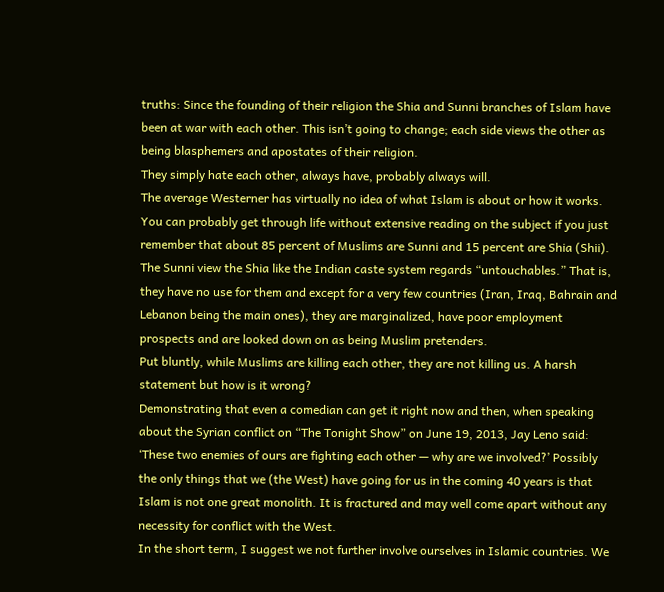truths: Since the founding of their religion the Shia and Sunni branches of Islam have been at war with each other. This isn’t going to change; each side views the other as being blasphemers and apostates of their religion.
They simply hate each other, always have, probably always will.
The average Westerner has virtually no idea of what Islam is about or how it works. You can probably get through life without extensive reading on the subject if you just remember that about 85 percent of Muslims are Sunni and 15 percent are Shia (Shii).
The Sunni view the Shia like the Indian caste system regards “untouchables.” That is, they have no use for them and except for a very few countries (Iran, Iraq, Bahrain and Lebanon being the main ones), they are marginalized, have poor employment prospects and are looked down on as being Muslim pretenders.
Put bluntly, while Muslims are killing each other, they are not killing us. A harsh statement but how is it wrong?
Demonstrating that even a comedian can get it right now and then, when speaking about the Syrian conflict on “The Tonight Show” on June 19, 2013, Jay Leno said: ‘These two enemies of ours are fighting each other — why are we involved?’ Possibly the only things that we (the West) have going for us in the coming 40 years is that Islam is not one great monolith. It is fractured and may well come apart without any necessity for conflict with the West.
In the short term, I suggest we not further involve ourselves in Islamic countries. We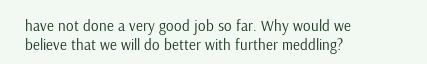have not done a very good job so far. Why would we believe that we will do better with further meddling?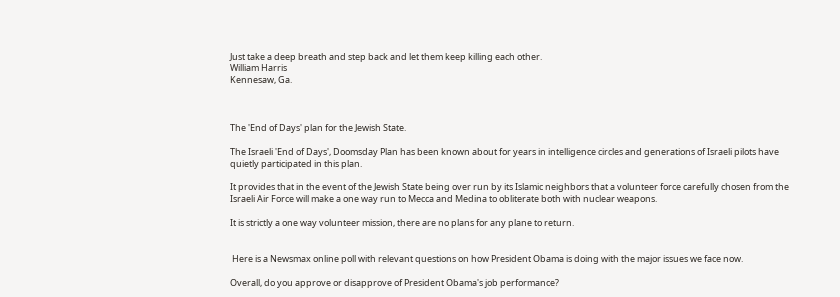Just take a deep breath and step back and let them keep killing each other.
William Harris
Kennesaw, Ga.



The 'End of Days' plan for the Jewish State.

The Israeli 'End of Days', Doomsday Plan has been known about for years in intelligence circles and generations of Israeli pilots have quietly participated in this plan.

It provides that in the event of the Jewish State being over run by its Islamic neighbors that a volunteer force carefully chosen from the Israeli Air Force will make a one way run to Mecca and Medina to obliterate both with nuclear weapons.

It is strictly a one way volunteer mission, there are no plans for any plane to return.


 Here is a Newsmax online poll with relevant questions on how President Obama is doing with the major issues we face now.

Overall, do you approve or disapprove of President Obama's job performance?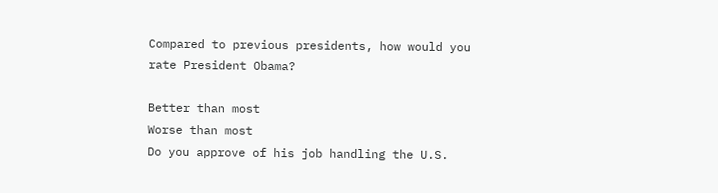Compared to previous presidents, how would you rate President Obama?

Better than most
Worse than most
Do you approve of his job handling the U.S.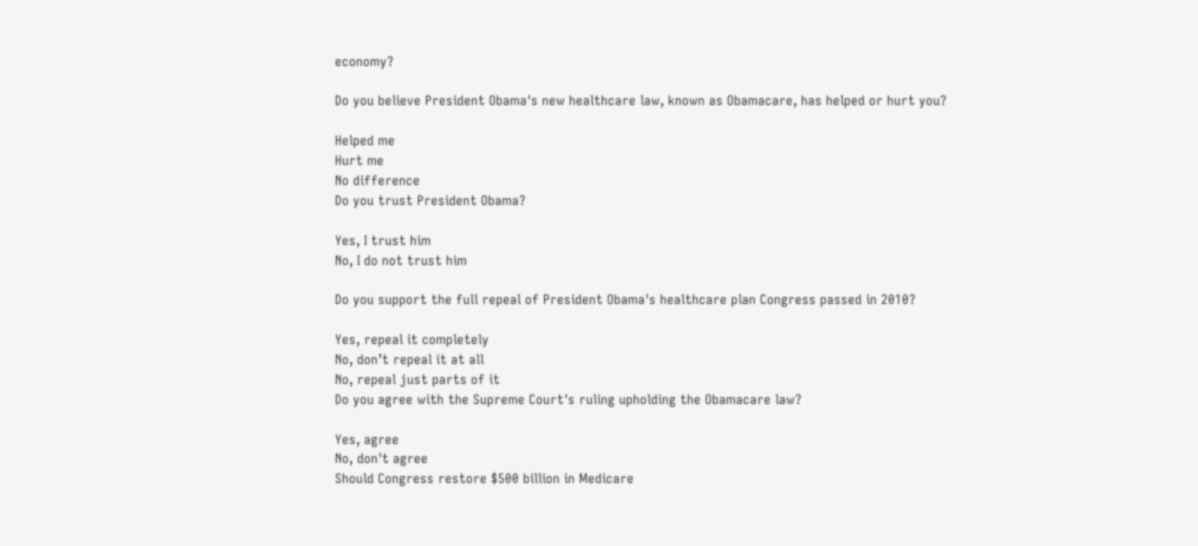economy?

Do you believe President Obama's new healthcare law, known as Obamacare, has helped or hurt you?

Helped me
Hurt me
No difference
Do you trust President Obama?

Yes, I trust him
No, I do not trust him

Do you support the full repeal of President Obama's healthcare plan Congress passed in 2010?

Yes, repeal it completely
No, don’t repeal it at all
No, repeal just parts of it
Do you agree with the Supreme Court's ruling upholding the Obamacare law?

Yes, agree
No, don't agree
Should Congress restore $500 billion in Medicare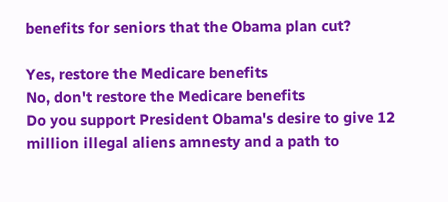benefits for seniors that the Obama plan cut?

Yes, restore the Medicare benefits
No, don't restore the Medicare benefits
Do you support President Obama's desire to give 12 million illegal aliens amnesty and a path to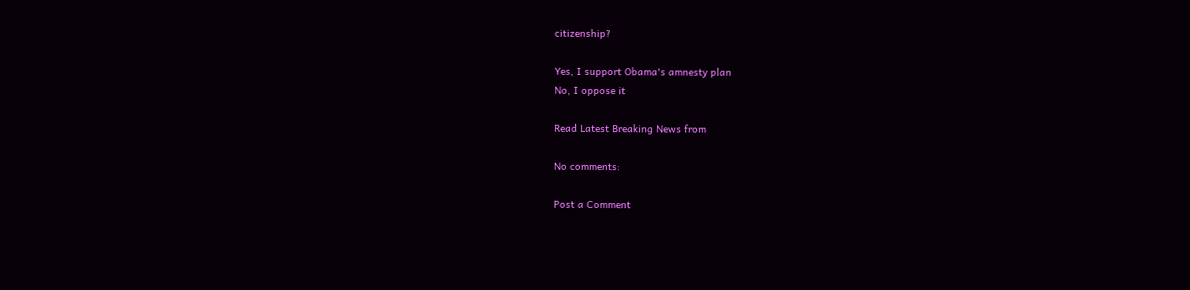citizenship?

Yes, I support Obama's amnesty plan
No, I oppose it

Read Latest Breaking News from

No comments:

Post a Comment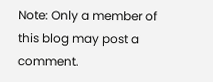Note: Only a member of this blog may post a comment.